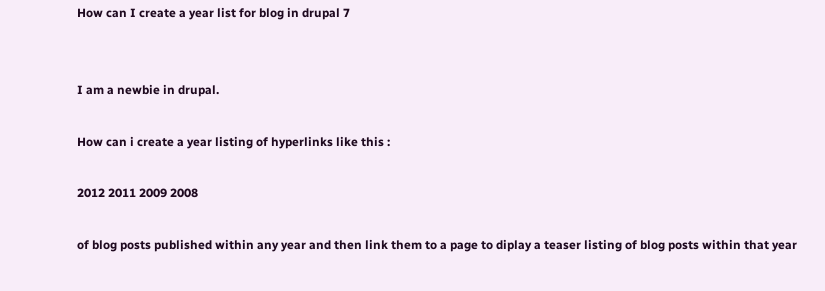How can I create a year list for blog in drupal 7


I am a newbie in drupal.

How can i create a year listing of hyperlinks like this :

2012 2011 2009 2008

of blog posts published within any year and then link them to a page to diplay a teaser listing of blog posts within that year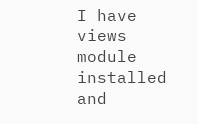I have views module installed and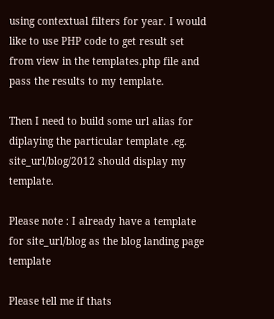using contextual filters for year. I would like to use PHP code to get result set from view in the templates.php file and pass the results to my template.

Then I need to build some url alias for diplaying the particular template .eg. site_url/blog/2012 should display my template.

Please note : I already have a template for site_url/blog as the blog landing page template

Please tell me if thats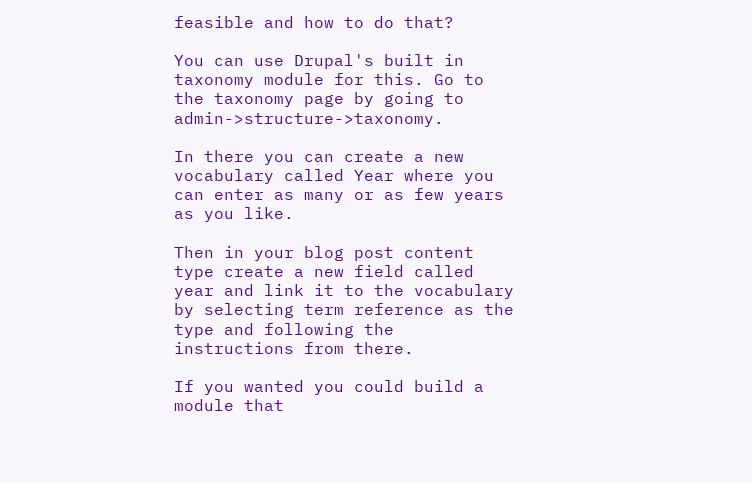feasible and how to do that?

You can use Drupal's built in taxonomy module for this. Go to the taxonomy page by going to admin->structure->taxonomy.

In there you can create a new vocabulary called Year where you can enter as many or as few years as you like.

Then in your blog post content type create a new field called year and link it to the vocabulary by selecting term reference as the type and following the instructions from there.

If you wanted you could build a module that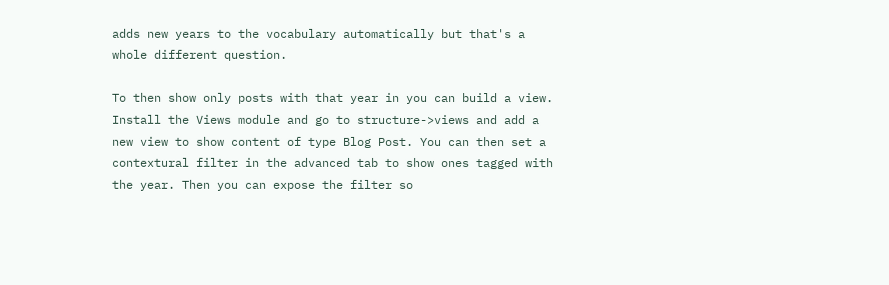adds new years to the vocabulary automatically but that's a whole different question.

To then show only posts with that year in you can build a view. Install the Views module and go to structure->views and add a new view to show content of type Blog Post. You can then set a contextural filter in the advanced tab to show ones tagged with the year. Then you can expose the filter so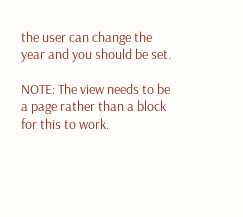the user can change the year and you should be set.

NOTE: The view needs to be a page rather than a block for this to work.